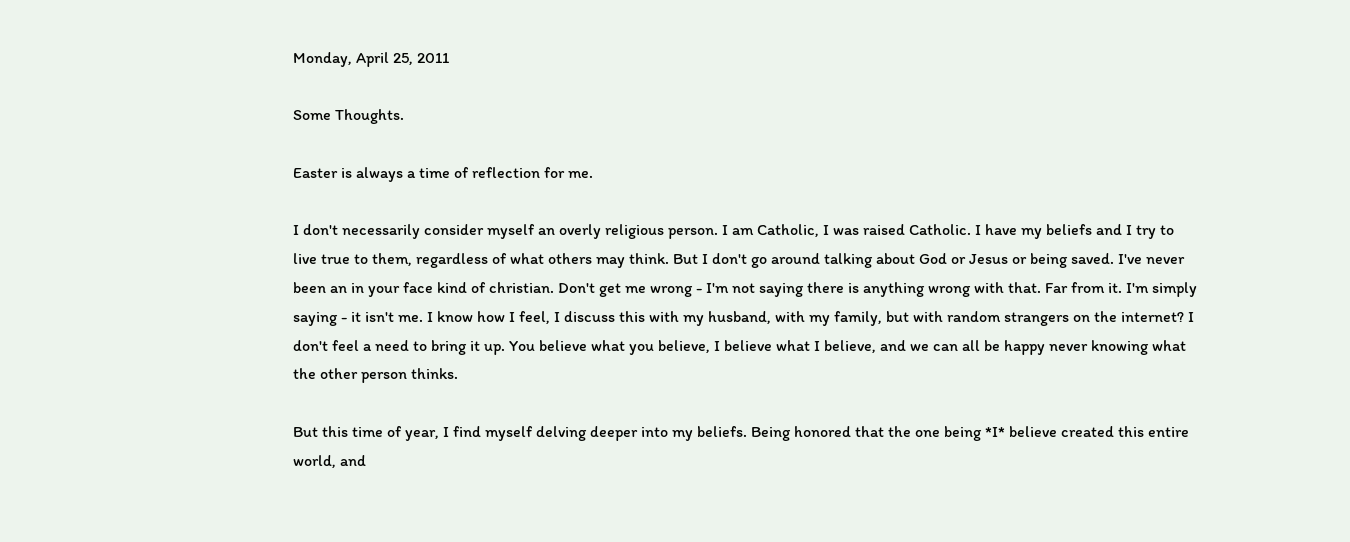Monday, April 25, 2011

Some Thoughts.

Easter is always a time of reflection for me.

I don't necessarily consider myself an overly religious person. I am Catholic, I was raised Catholic. I have my beliefs and I try to live true to them, regardless of what others may think. But I don't go around talking about God or Jesus or being saved. I've never been an in your face kind of christian. Don't get me wrong - I'm not saying there is anything wrong with that. Far from it. I'm simply saying - it isn't me. I know how I feel, I discuss this with my husband, with my family, but with random strangers on the internet? I don't feel a need to bring it up. You believe what you believe, I believe what I believe, and we can all be happy never knowing what the other person thinks.

But this time of year, I find myself delving deeper into my beliefs. Being honored that the one being *I* believe created this entire world, and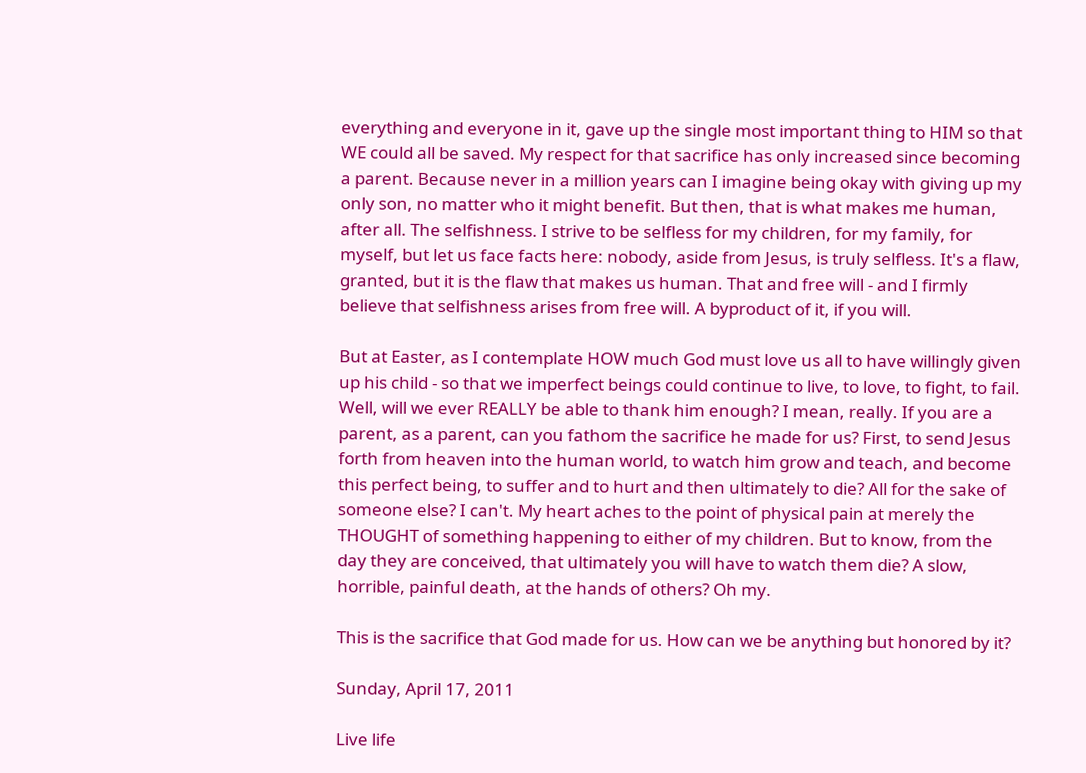everything and everyone in it, gave up the single most important thing to HIM so that WE could all be saved. My respect for that sacrifice has only increased since becoming a parent. Because never in a million years can I imagine being okay with giving up my only son, no matter who it might benefit. But then, that is what makes me human, after all. The selfishness. I strive to be selfless for my children, for my family, for myself, but let us face facts here: nobody, aside from Jesus, is truly selfless. It's a flaw, granted, but it is the flaw that makes us human. That and free will - and I firmly believe that selfishness arises from free will. A byproduct of it, if you will.

But at Easter, as I contemplate HOW much God must love us all to have willingly given up his child - so that we imperfect beings could continue to live, to love, to fight, to fail. Well, will we ever REALLY be able to thank him enough? I mean, really. If you are a parent, as a parent, can you fathom the sacrifice he made for us? First, to send Jesus forth from heaven into the human world, to watch him grow and teach, and become this perfect being, to suffer and to hurt and then ultimately to die? All for the sake of someone else? I can't. My heart aches to the point of physical pain at merely the THOUGHT of something happening to either of my children. But to know, from the day they are conceived, that ultimately you will have to watch them die? A slow, horrible, painful death, at the hands of others? Oh my.

This is the sacrifice that God made for us. How can we be anything but honored by it?

Sunday, April 17, 2011

Live life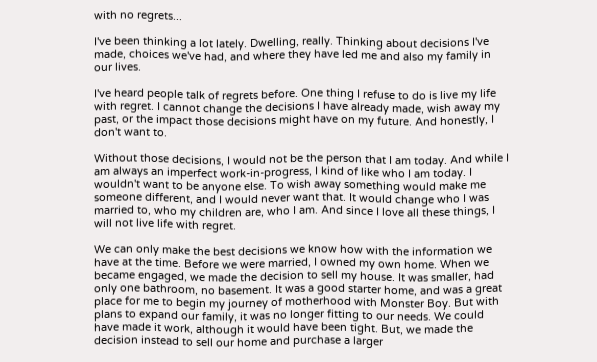with no regrets...

I've been thinking a lot lately. Dwelling, really. Thinking about decisions I've made, choices we've had, and where they have led me and also my family in our lives.

I've heard people talk of regrets before. One thing I refuse to do is live my life with regret. I cannot change the decisions I have already made, wish away my past, or the impact those decisions might have on my future. And honestly, I don't want to.

Without those decisions, I would not be the person that I am today. And while I am always an imperfect work-in-progress, I kind of like who I am today. I wouldn't want to be anyone else. To wish away something would make me someone different, and I would never want that. It would change who I was married to, who my children are, who I am. And since I love all these things, I will not live life with regret.

We can only make the best decisions we know how with the information we have at the time. Before we were married, I owned my own home. When we became engaged, we made the decision to sell my house. It was smaller, had only one bathroom, no basement. It was a good starter home, and was a great place for me to begin my journey of motherhood with Monster Boy. But with plans to expand our family, it was no longer fitting to our needs. We could have made it work, although it would have been tight. But, we made the decision instead to sell our home and purchase a larger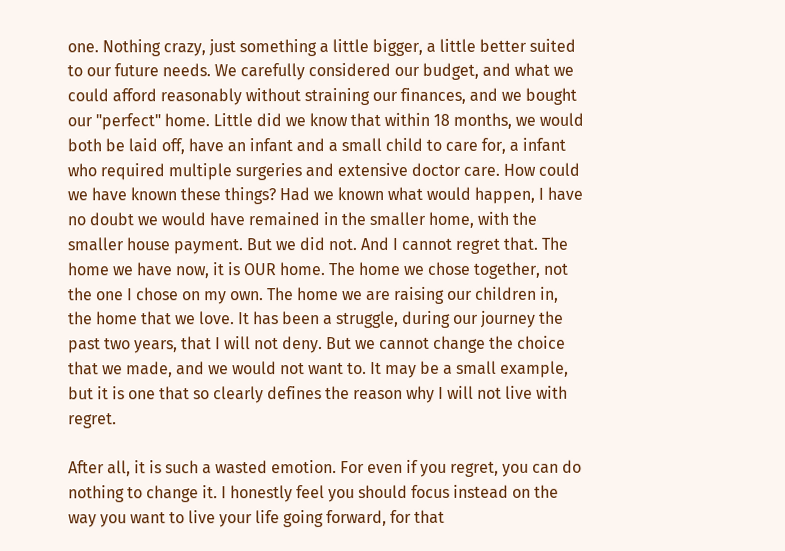one. Nothing crazy, just something a little bigger, a little better suited to our future needs. We carefully considered our budget, and what we could afford reasonably without straining our finances, and we bought our "perfect" home. Little did we know that within 18 months, we would both be laid off, have an infant and a small child to care for, a infant who required multiple surgeries and extensive doctor care. How could we have known these things? Had we known what would happen, I have no doubt we would have remained in the smaller home, with the smaller house payment. But we did not. And I cannot regret that. The home we have now, it is OUR home. The home we chose together, not the one I chose on my own. The home we are raising our children in, the home that we love. It has been a struggle, during our journey the past two years, that I will not deny. But we cannot change the choice that we made, and we would not want to. It may be a small example, but it is one that so clearly defines the reason why I will not live with regret.

After all, it is such a wasted emotion. For even if you regret, you can do nothing to change it. I honestly feel you should focus instead on the way you want to live your life going forward, for that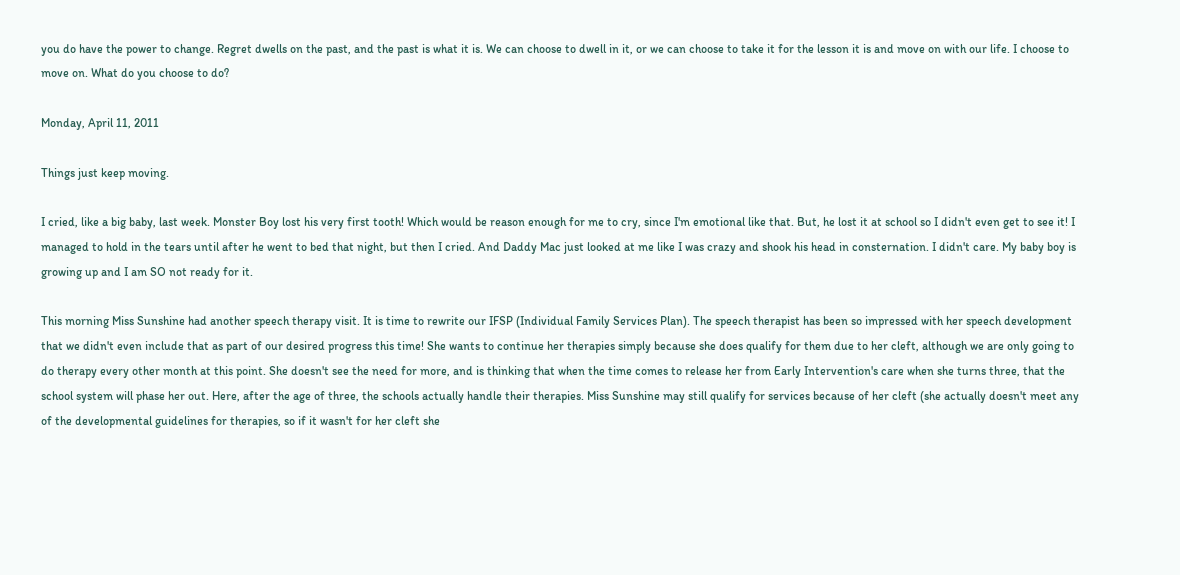you do have the power to change. Regret dwells on the past, and the past is what it is. We can choose to dwell in it, or we can choose to take it for the lesson it is and move on with our life. I choose to move on. What do you choose to do?

Monday, April 11, 2011

Things just keep moving.

I cried, like a big baby, last week. Monster Boy lost his very first tooth! Which would be reason enough for me to cry, since I'm emotional like that. But, he lost it at school so I didn't even get to see it! I managed to hold in the tears until after he went to bed that night, but then I cried. And Daddy Mac just looked at me like I was crazy and shook his head in consternation. I didn't care. My baby boy is growing up and I am SO not ready for it.

This morning Miss Sunshine had another speech therapy visit. It is time to rewrite our IFSP (Individual Family Services Plan). The speech therapist has been so impressed with her speech development that we didn't even include that as part of our desired progress this time! She wants to continue her therapies simply because she does qualify for them due to her cleft, although we are only going to do therapy every other month at this point. She doesn't see the need for more, and is thinking that when the time comes to release her from Early Intervention's care when she turns three, that the school system will phase her out. Here, after the age of three, the schools actually handle their therapies. Miss Sunshine may still qualify for services because of her cleft (she actually doesn't meet any of the developmental guidelines for therapies, so if it wasn't for her cleft she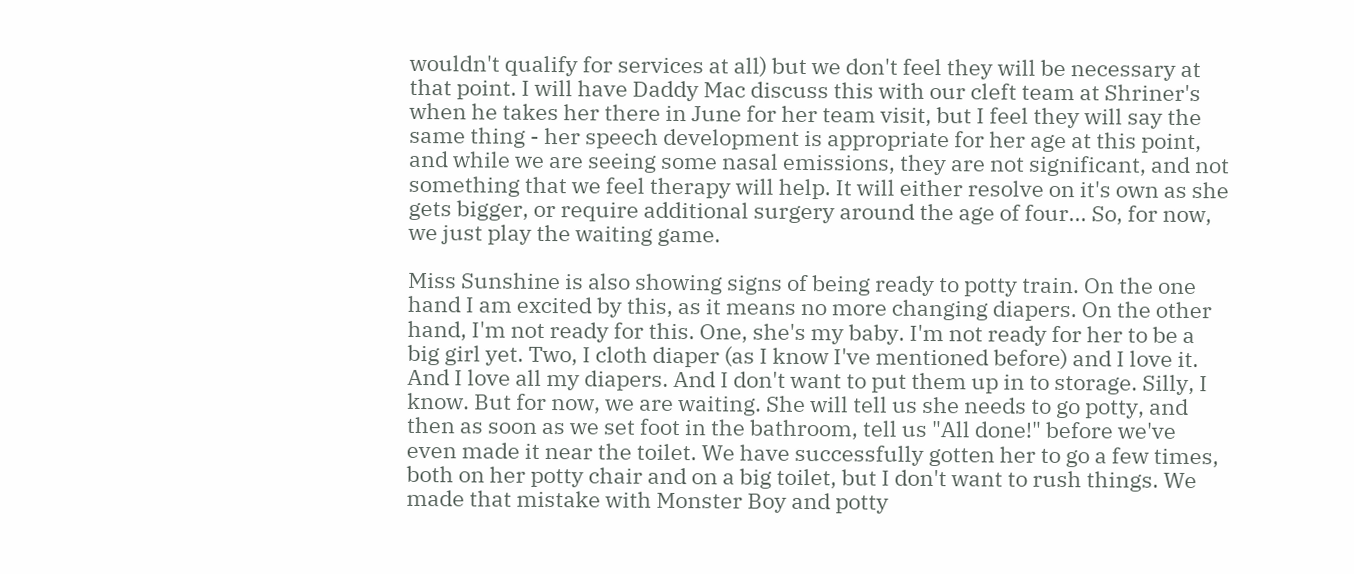wouldn't qualify for services at all) but we don't feel they will be necessary at that point. I will have Daddy Mac discuss this with our cleft team at Shriner's when he takes her there in June for her team visit, but I feel they will say the same thing - her speech development is appropriate for her age at this point, and while we are seeing some nasal emissions, they are not significant, and not something that we feel therapy will help. It will either resolve on it's own as she gets bigger, or require additional surgery around the age of four... So, for now, we just play the waiting game.

Miss Sunshine is also showing signs of being ready to potty train. On the one hand I am excited by this, as it means no more changing diapers. On the other hand, I'm not ready for this. One, she's my baby. I'm not ready for her to be a big girl yet. Two, I cloth diaper (as I know I've mentioned before) and I love it. And I love all my diapers. And I don't want to put them up in to storage. Silly, I know. But for now, we are waiting. She will tell us she needs to go potty, and then as soon as we set foot in the bathroom, tell us "All done!" before we've even made it near the toilet. We have successfully gotten her to go a few times, both on her potty chair and on a big toilet, but I don't want to rush things. We made that mistake with Monster Boy and potty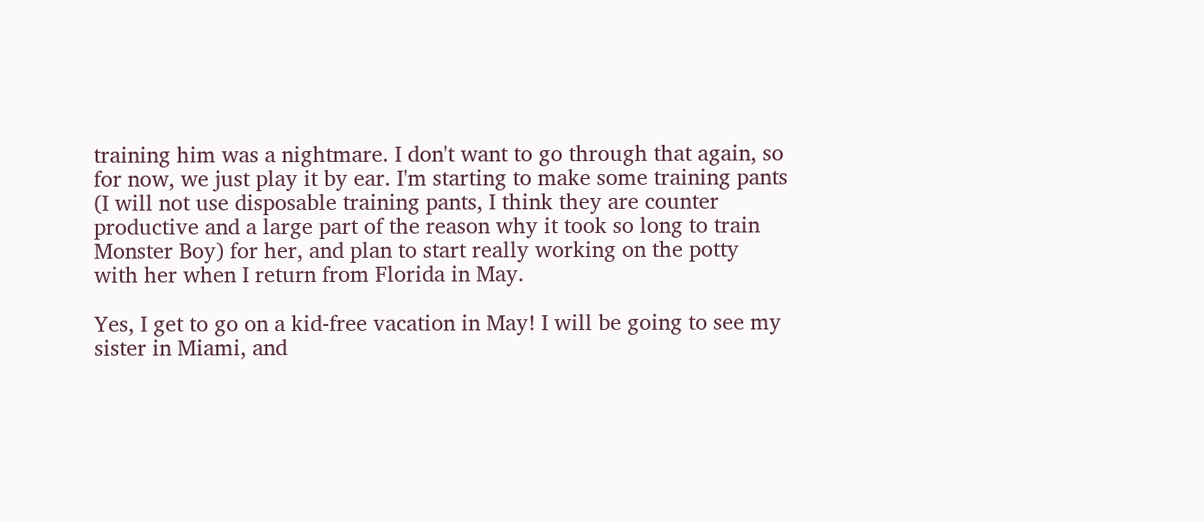training him was a nightmare. I don't want to go through that again, so for now, we just play it by ear. I'm starting to make some training pants (I will not use disposable training pants, I think they are counter productive and a large part of the reason why it took so long to train Monster Boy) for her, and plan to start really working on the potty with her when I return from Florida in May.

Yes, I get to go on a kid-free vacation in May! I will be going to see my sister in Miami, and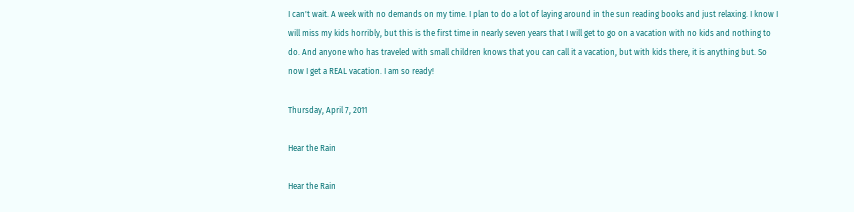I can't wait. A week with no demands on my time. I plan to do a lot of laying around in the sun reading books and just relaxing. I know I will miss my kids horribly, but this is the first time in nearly seven years that I will get to go on a vacation with no kids and nothing to do. And anyone who has traveled with small children knows that you can call it a vacation, but with kids there, it is anything but. So now I get a REAL vacation. I am so ready!

Thursday, April 7, 2011

Hear the Rain

Hear the Rain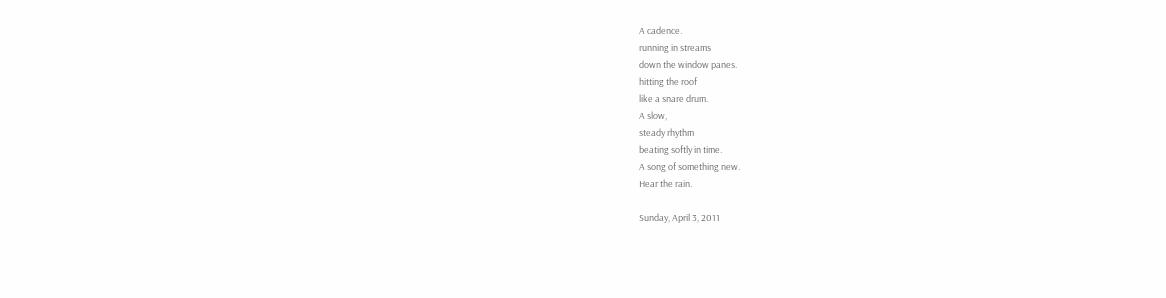A cadence.
running in streams
down the window panes.
hitting the roof
like a snare drum.
A slow,
steady rhythm
beating softly in time.
A song of something new.
Hear the rain.

Sunday, April 3, 2011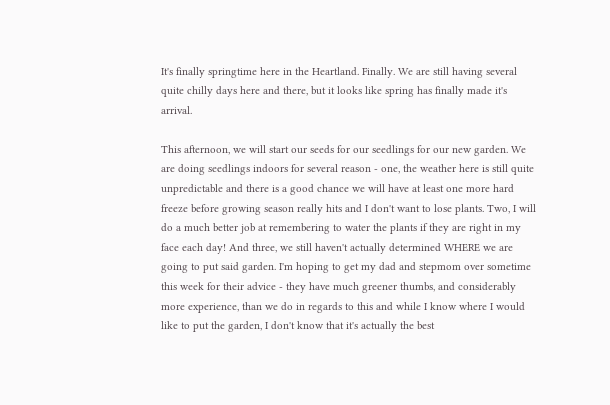It's finally springtime here in the Heartland. Finally. We are still having several quite chilly days here and there, but it looks like spring has finally made it's arrival.

This afternoon, we will start our seeds for our seedlings for our new garden. We are doing seedlings indoors for several reason - one, the weather here is still quite unpredictable and there is a good chance we will have at least one more hard freeze before growing season really hits and I don't want to lose plants. Two, I will do a much better job at remembering to water the plants if they are right in my face each day! And three, we still haven't actually determined WHERE we are going to put said garden. I'm hoping to get my dad and stepmom over sometime this week for their advice - they have much greener thumbs, and considerably more experience, than we do in regards to this and while I know where I would like to put the garden, I don't know that it's actually the best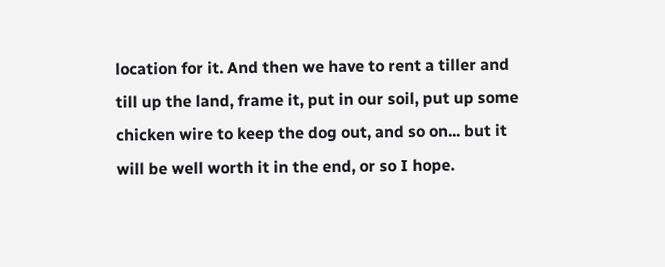location for it. And then we have to rent a tiller and till up the land, frame it, put in our soil, put up some chicken wire to keep the dog out, and so on... but it will be well worth it in the end, or so I hope.